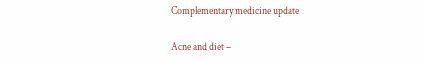Complementary medicine update

Acne and diet –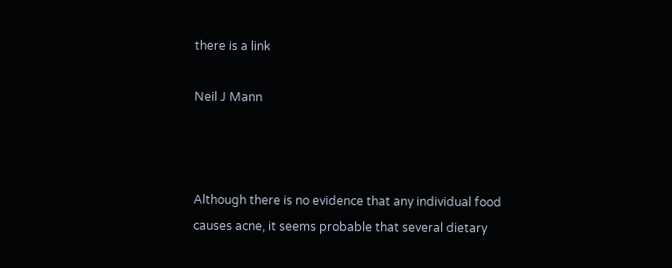there is a link

Neil J Mann



Although there is no evidence that any individual food causes acne, it seems probable that several dietary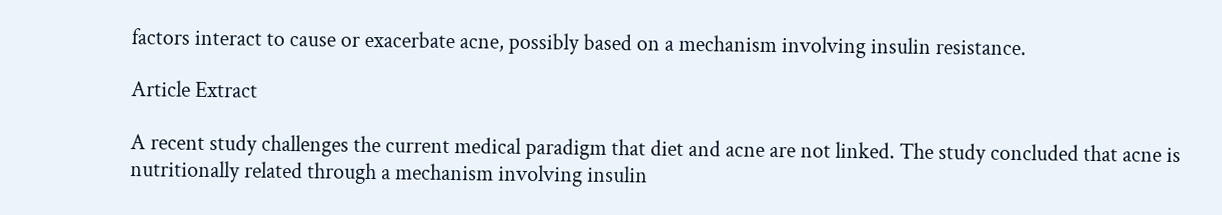factors interact to cause or exacerbate acne, possibly based on a mechanism involving insulin resistance.

Article Extract

A recent study challenges the current medical paradigm that diet and acne are not linked. The study concluded that acne is nutritionally related through a mechanism involving insulin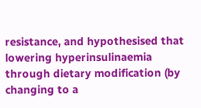resistance, and hypothesised that lowering hyperinsulinaemia through dietary modification (by changing to a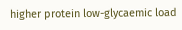higher protein low-glycaemic load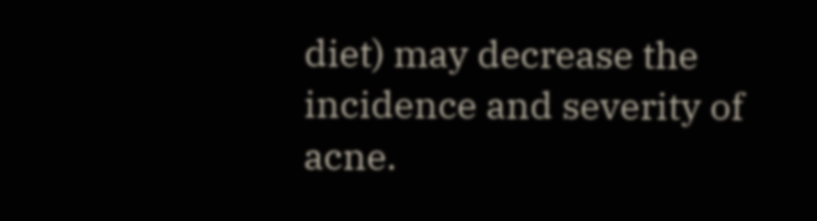diet) may decrease the incidence and severity of acne.